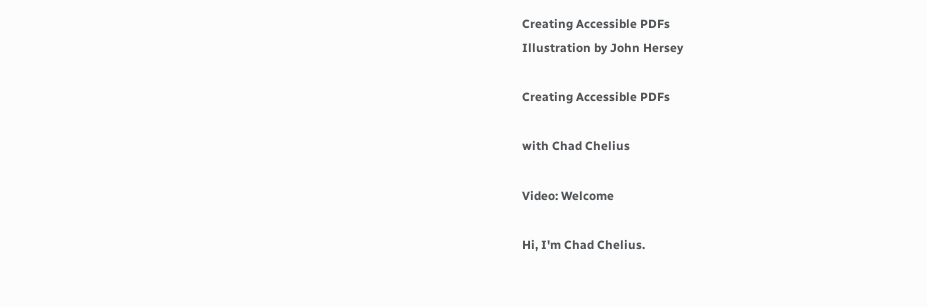Creating Accessible PDFs
Illustration by John Hersey

Creating Accessible PDFs

with Chad Chelius

Video: Welcome

Hi, I'm Chad Chelius.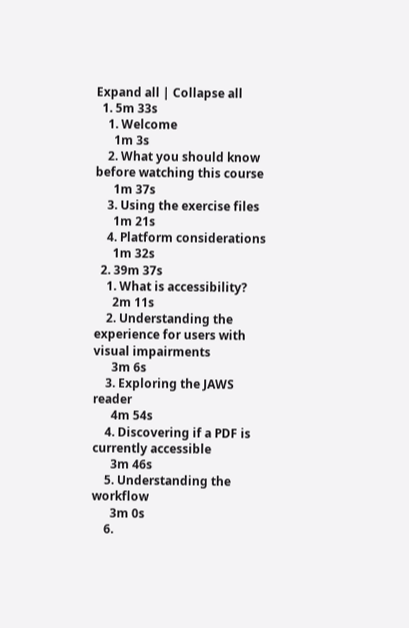Expand all | Collapse all
  1. 5m 33s
    1. Welcome
      1m 3s
    2. What you should know before watching this course
      1m 37s
    3. Using the exercise files
      1m 21s
    4. Platform considerations
      1m 32s
  2. 39m 37s
    1. What is accessibility?
      2m 11s
    2. Understanding the experience for users with visual impairments
      3m 6s
    3. Exploring the JAWS reader
      4m 54s
    4. Discovering if a PDF is currently accessible
      3m 46s
    5. Understanding the workflow
      3m 0s
    6.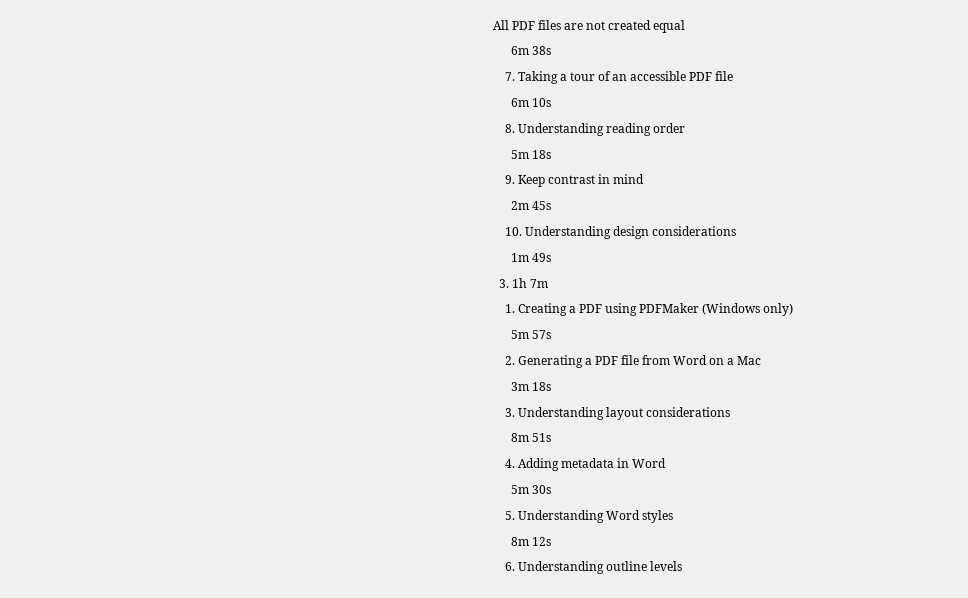All PDF files are not created equal
      6m 38s
    7. Taking a tour of an accessible PDF file
      6m 10s
    8. Understanding reading order
      5m 18s
    9. Keep contrast in mind
      2m 45s
    10. Understanding design considerations
      1m 49s
  3. 1h 7m
    1. Creating a PDF using PDFMaker (Windows only)
      5m 57s
    2. Generating a PDF file from Word on a Mac
      3m 18s
    3. Understanding layout considerations
      8m 51s
    4. Adding metadata in Word
      5m 30s
    5. Understanding Word styles
      8m 12s
    6. Understanding outline levels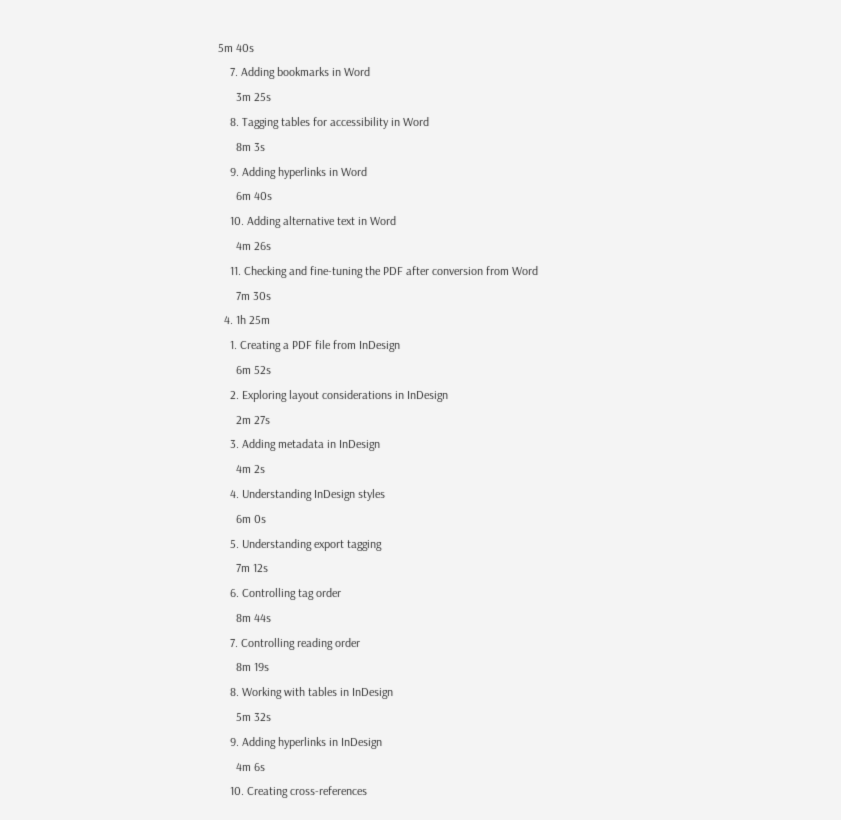5m 40s
    7. Adding bookmarks in Word
      3m 25s
    8. Tagging tables for accessibility in Word
      8m 3s
    9. Adding hyperlinks in Word
      6m 40s
    10. Adding alternative text in Word
      4m 26s
    11. Checking and fine-tuning the PDF after conversion from Word
      7m 30s
  4. 1h 25m
    1. Creating a PDF file from InDesign
      6m 52s
    2. Exploring layout considerations in InDesign
      2m 27s
    3. Adding metadata in InDesign
      4m 2s
    4. Understanding InDesign styles
      6m 0s
    5. Understanding export tagging
      7m 12s
    6. Controlling tag order
      8m 44s
    7. Controlling reading order
      8m 19s
    8. Working with tables in InDesign
      5m 32s
    9. Adding hyperlinks in InDesign
      4m 6s
    10. Creating cross-references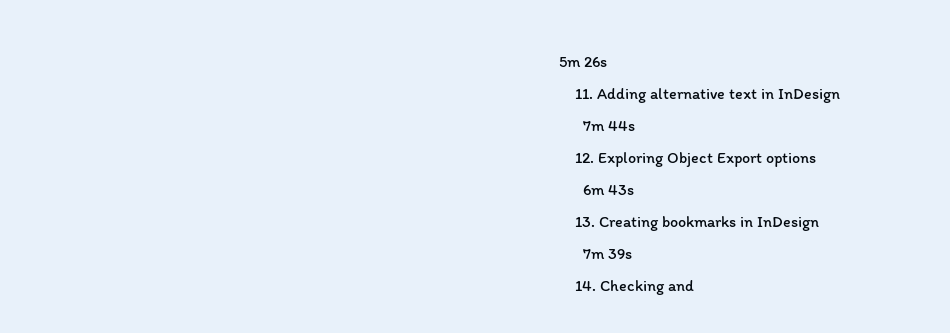5m 26s
    11. Adding alternative text in InDesign
      7m 44s
    12. Exploring Object Export options
      6m 43s
    13. Creating bookmarks in InDesign
      7m 39s
    14. Checking and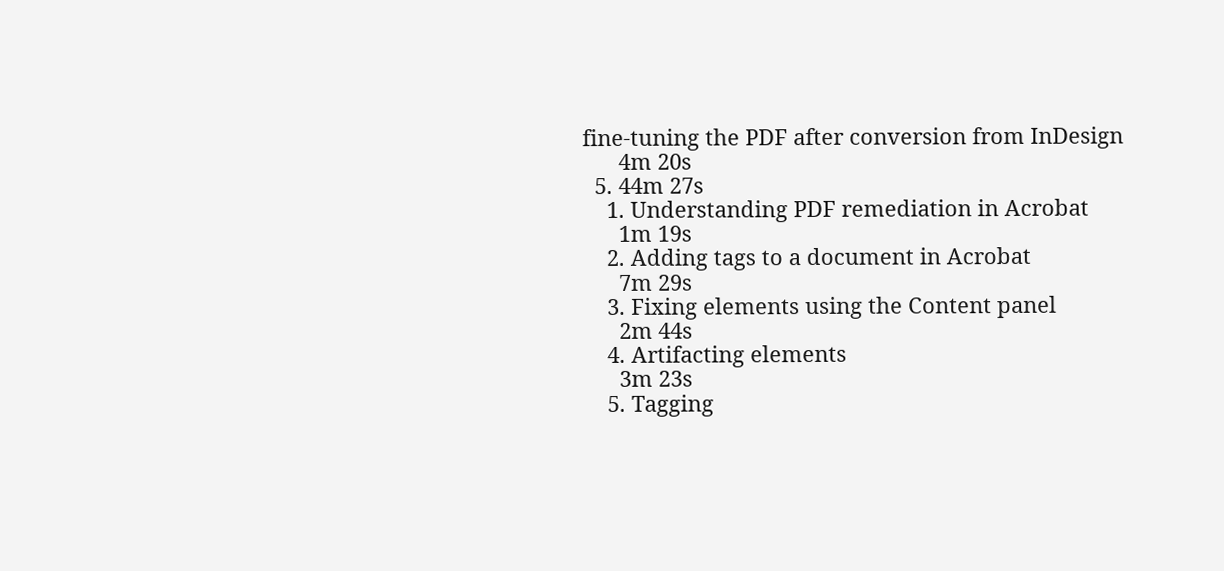fine-tuning the PDF after conversion from InDesign
      4m 20s
  5. 44m 27s
    1. Understanding PDF remediation in Acrobat
      1m 19s
    2. Adding tags to a document in Acrobat
      7m 29s
    3. Fixing elements using the Content panel
      2m 44s
    4. Artifacting elements
      3m 23s
    5. Tagging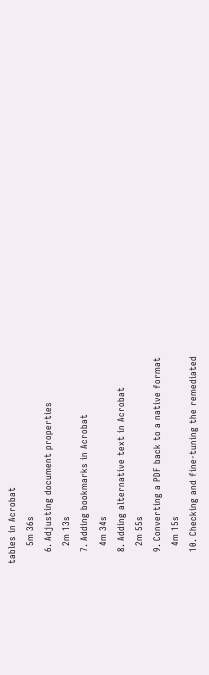tables in Acrobat
      5m 36s
    6. Adjusting document properties
      2m 13s
    7. Adding bookmarks in Acrobat
      4m 34s
    8. Adding alternative text in Acrobat
      2m 55s
    9. Converting a PDF back to a native format
      4m 15s
    10. Checking and fine-tuning the remediated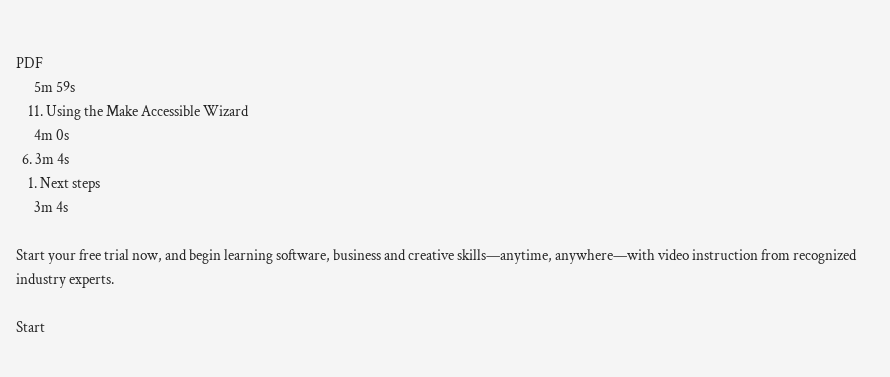PDF
      5m 59s
    11. Using the Make Accessible Wizard
      4m 0s
  6. 3m 4s
    1. Next steps
      3m 4s

Start your free trial now, and begin learning software, business and creative skills—anytime, anywhere—with video instruction from recognized industry experts.

Start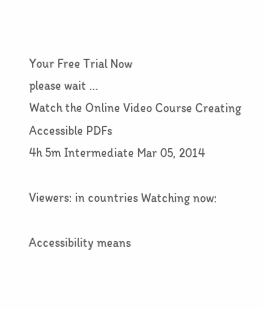Your Free Trial Now
please wait ...
Watch the Online Video Course Creating Accessible PDFs
4h 5m Intermediate Mar 05, 2014

Viewers: in countries Watching now:

Accessibility means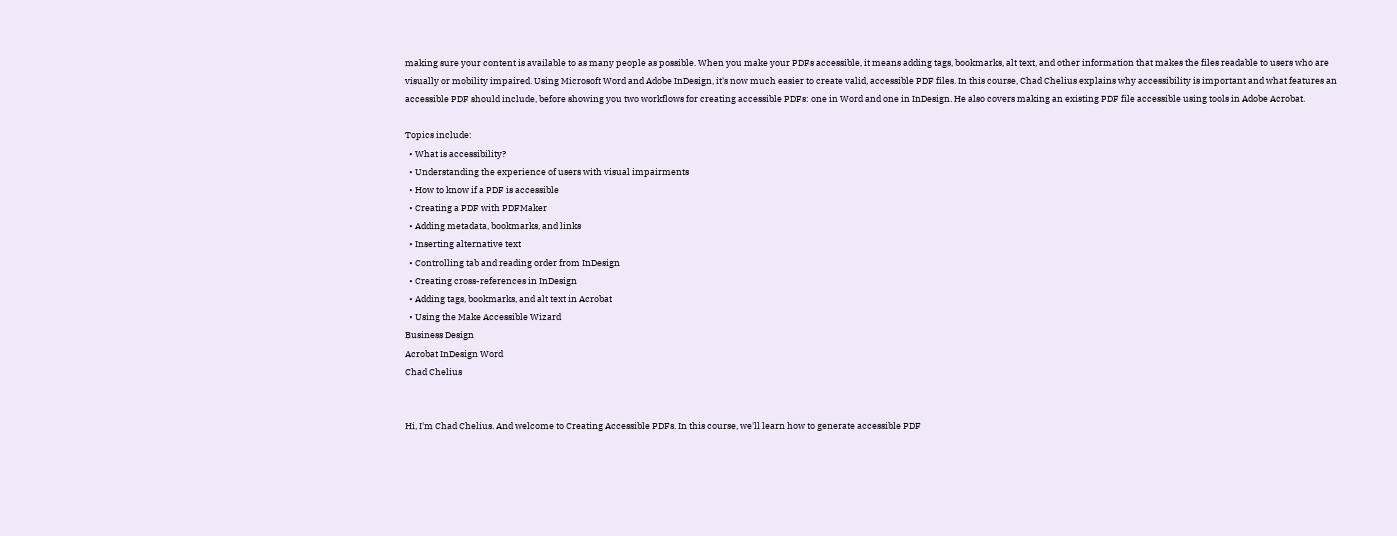making sure your content is available to as many people as possible. When you make your PDFs accessible, it means adding tags, bookmarks, alt text, and other information that makes the files readable to users who are visually or mobility impaired. Using Microsoft Word and Adobe InDesign, it's now much easier to create valid, accessible PDF files. In this course, Chad Chelius explains why accessibility is important and what features an accessible PDF should include, before showing you two workflows for creating accessible PDFs: one in Word and one in InDesign. He also covers making an existing PDF file accessible using tools in Adobe Acrobat.

Topics include:
  • What is accessibility?
  • Understanding the experience of users with visual impairments
  • How to know if a PDF is accessible
  • Creating a PDF with PDFMaker
  • Adding metadata, bookmarks, and links
  • Inserting alternative text
  • Controlling tab and reading order from InDesign
  • Creating cross-references in InDesign
  • Adding tags, bookmarks, and alt text in Acrobat
  • Using the Make Accessible Wizard
Business Design
Acrobat InDesign Word
Chad Chelius


Hi, I'm Chad Chelius. And welcome to Creating Accessible PDFs. In this course, we'll learn how to generate accessible PDF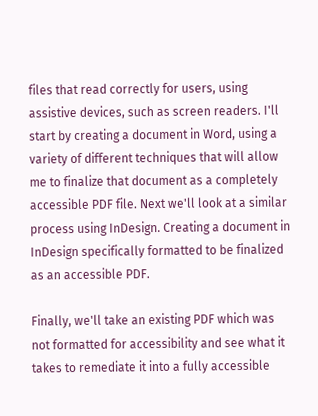files that read correctly for users, using assistive devices, such as screen readers. I'll start by creating a document in Word, using a variety of different techniques that will allow me to finalize that document as a completely accessible PDF file. Next we'll look at a similar process using InDesign. Creating a document in InDesign specifically formatted to be finalized as an accessible PDF.

Finally, we'll take an existing PDF which was not formatted for accessibility and see what it takes to remediate it into a fully accessible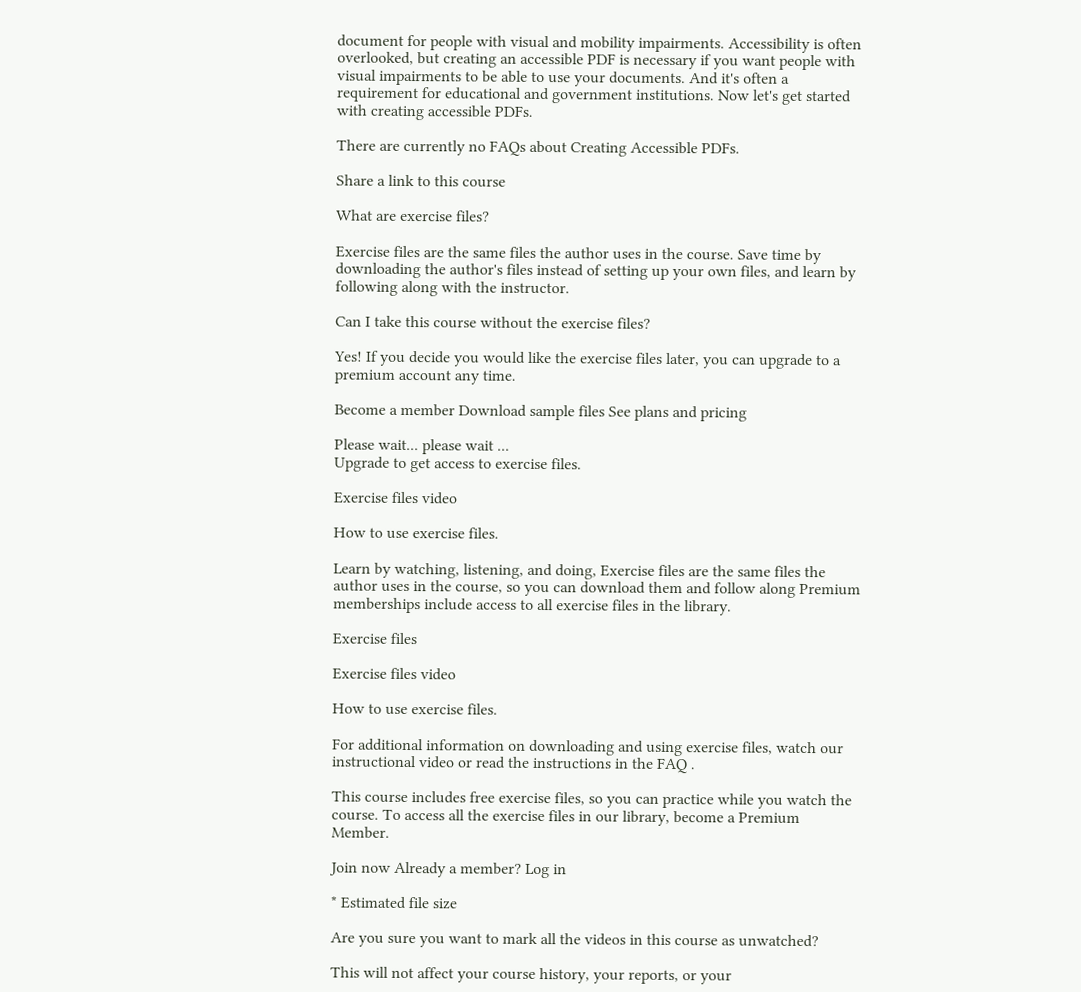document for people with visual and mobility impairments. Accessibility is often overlooked, but creating an accessible PDF is necessary if you want people with visual impairments to be able to use your documents. And it's often a requirement for educational and government institutions. Now let's get started with creating accessible PDFs.

There are currently no FAQs about Creating Accessible PDFs.

Share a link to this course

What are exercise files?

Exercise files are the same files the author uses in the course. Save time by downloading the author's files instead of setting up your own files, and learn by following along with the instructor.

Can I take this course without the exercise files?

Yes! If you decide you would like the exercise files later, you can upgrade to a premium account any time.

Become a member Download sample files See plans and pricing

Please wait... please wait ...
Upgrade to get access to exercise files.

Exercise files video

How to use exercise files.

Learn by watching, listening, and doing, Exercise files are the same files the author uses in the course, so you can download them and follow along Premium memberships include access to all exercise files in the library.

Exercise files

Exercise files video

How to use exercise files.

For additional information on downloading and using exercise files, watch our instructional video or read the instructions in the FAQ .

This course includes free exercise files, so you can practice while you watch the course. To access all the exercise files in our library, become a Premium Member.

Join now Already a member? Log in

* Estimated file size

Are you sure you want to mark all the videos in this course as unwatched?

This will not affect your course history, your reports, or your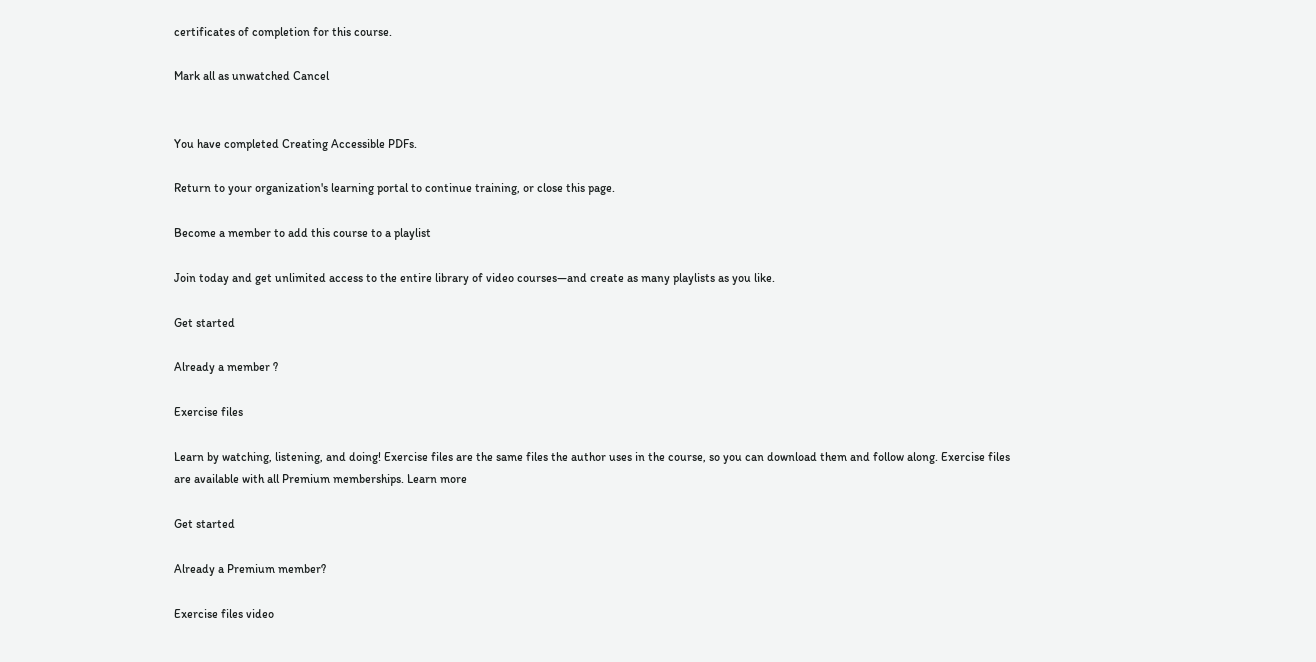certificates of completion for this course.

Mark all as unwatched Cancel


You have completed Creating Accessible PDFs.

Return to your organization's learning portal to continue training, or close this page.

Become a member to add this course to a playlist

Join today and get unlimited access to the entire library of video courses—and create as many playlists as you like.

Get started

Already a member ?

Exercise files

Learn by watching, listening, and doing! Exercise files are the same files the author uses in the course, so you can download them and follow along. Exercise files are available with all Premium memberships. Learn more

Get started

Already a Premium member?

Exercise files video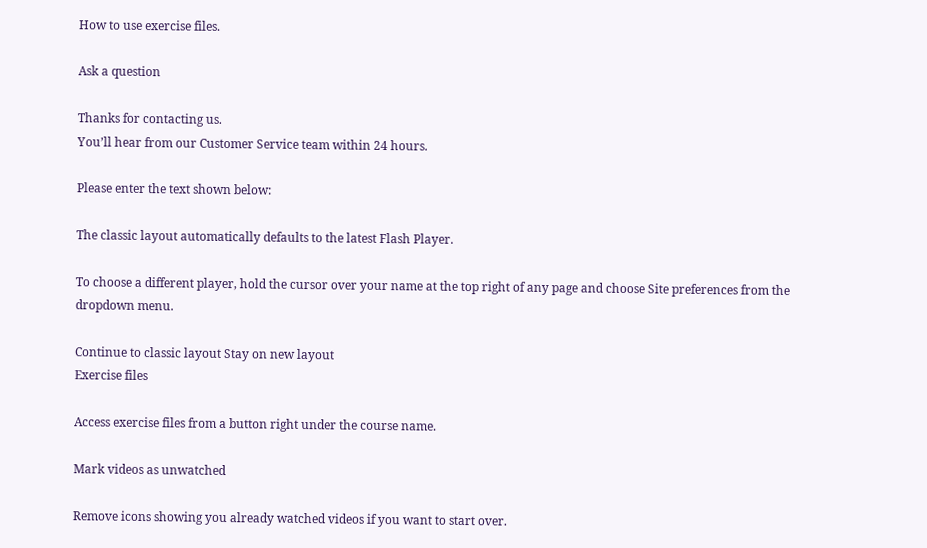How to use exercise files.

Ask a question

Thanks for contacting us.
You’ll hear from our Customer Service team within 24 hours.

Please enter the text shown below:

The classic layout automatically defaults to the latest Flash Player.

To choose a different player, hold the cursor over your name at the top right of any page and choose Site preferences from the dropdown menu.

Continue to classic layout Stay on new layout
Exercise files

Access exercise files from a button right under the course name.

Mark videos as unwatched

Remove icons showing you already watched videos if you want to start over.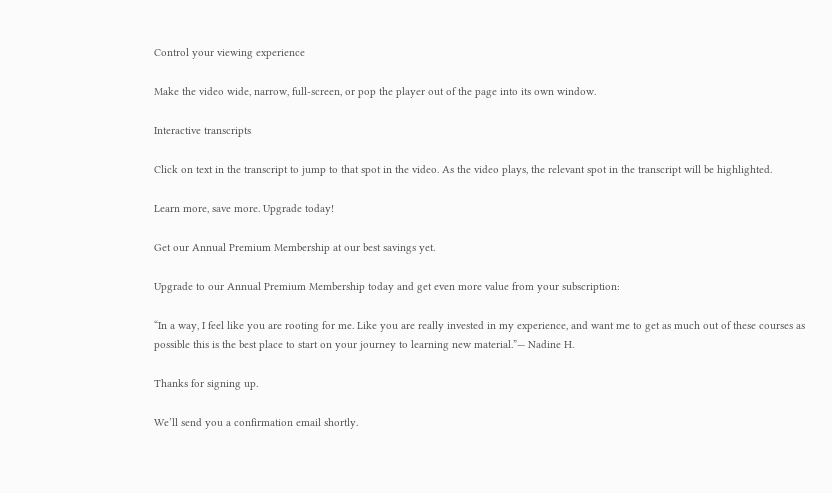Control your viewing experience

Make the video wide, narrow, full-screen, or pop the player out of the page into its own window.

Interactive transcripts

Click on text in the transcript to jump to that spot in the video. As the video plays, the relevant spot in the transcript will be highlighted.

Learn more, save more. Upgrade today!

Get our Annual Premium Membership at our best savings yet.

Upgrade to our Annual Premium Membership today and get even more value from your subscription:

“In a way, I feel like you are rooting for me. Like you are really invested in my experience, and want me to get as much out of these courses as possible this is the best place to start on your journey to learning new material.”— Nadine H.

Thanks for signing up.

We’ll send you a confirmation email shortly.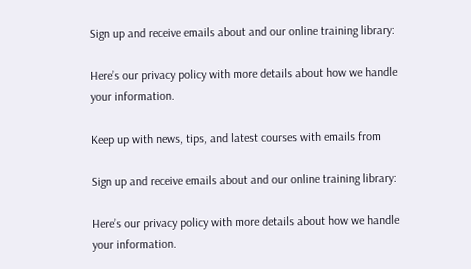Sign up and receive emails about and our online training library:

Here’s our privacy policy with more details about how we handle your information.

Keep up with news, tips, and latest courses with emails from

Sign up and receive emails about and our online training library:

Here’s our privacy policy with more details about how we handle your information.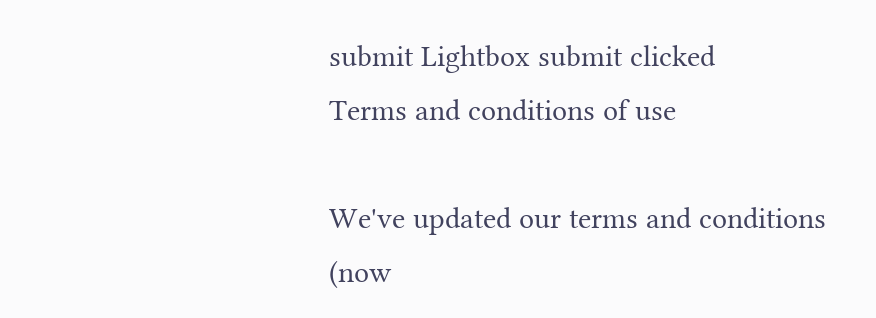submit Lightbox submit clicked
Terms and conditions of use

We've updated our terms and conditions (now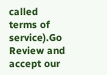called terms of service).Go
Review and accept our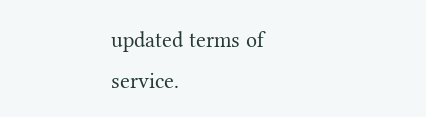updated terms of service.